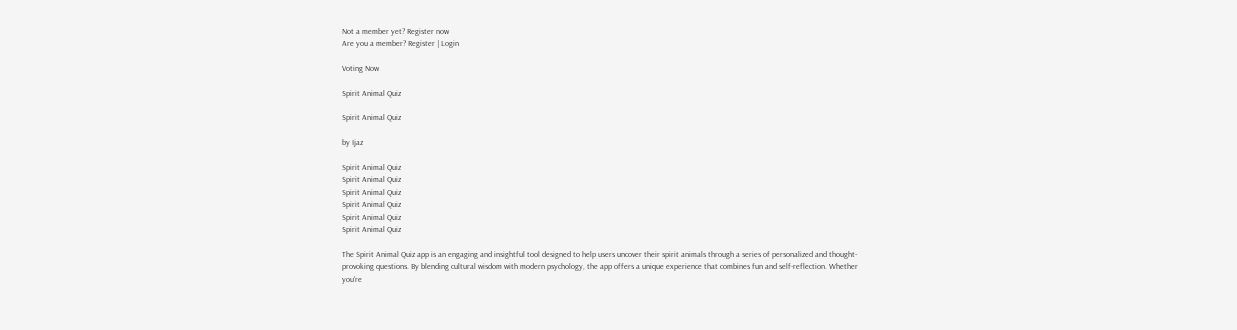Not a member yet? Register now
Are you a member? Register | Login

Voting Now

Spirit Animal Quiz

Spirit Animal Quiz

by Ijaz

Spirit Animal Quiz
Spirit Animal Quiz
Spirit Animal Quiz
Spirit Animal Quiz
Spirit Animal Quiz
Spirit Animal Quiz

The Spirit Animal Quiz app is an engaging and insightful tool designed to help users uncover their spirit animals through a series of personalized and thought-provoking questions. By blending cultural wisdom with modern psychology, the app offers a unique experience that combines fun and self-reflection. Whether you're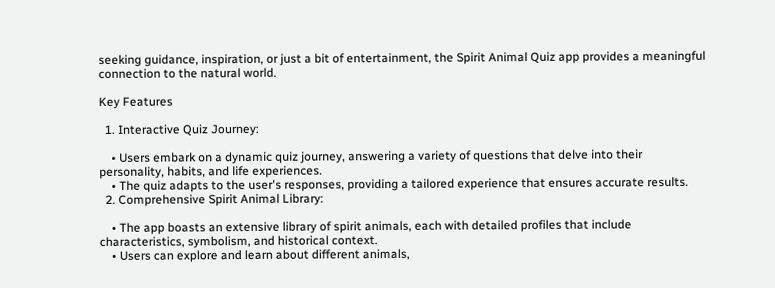seeking guidance, inspiration, or just a bit of entertainment, the Spirit Animal Quiz app provides a meaningful connection to the natural world.

Key Features

  1. Interactive Quiz Journey:

    • Users embark on a dynamic quiz journey, answering a variety of questions that delve into their personality, habits, and life experiences.
    • The quiz adapts to the user's responses, providing a tailored experience that ensures accurate results.
  2. Comprehensive Spirit Animal Library:

    • The app boasts an extensive library of spirit animals, each with detailed profiles that include characteristics, symbolism, and historical context.
    • Users can explore and learn about different animals,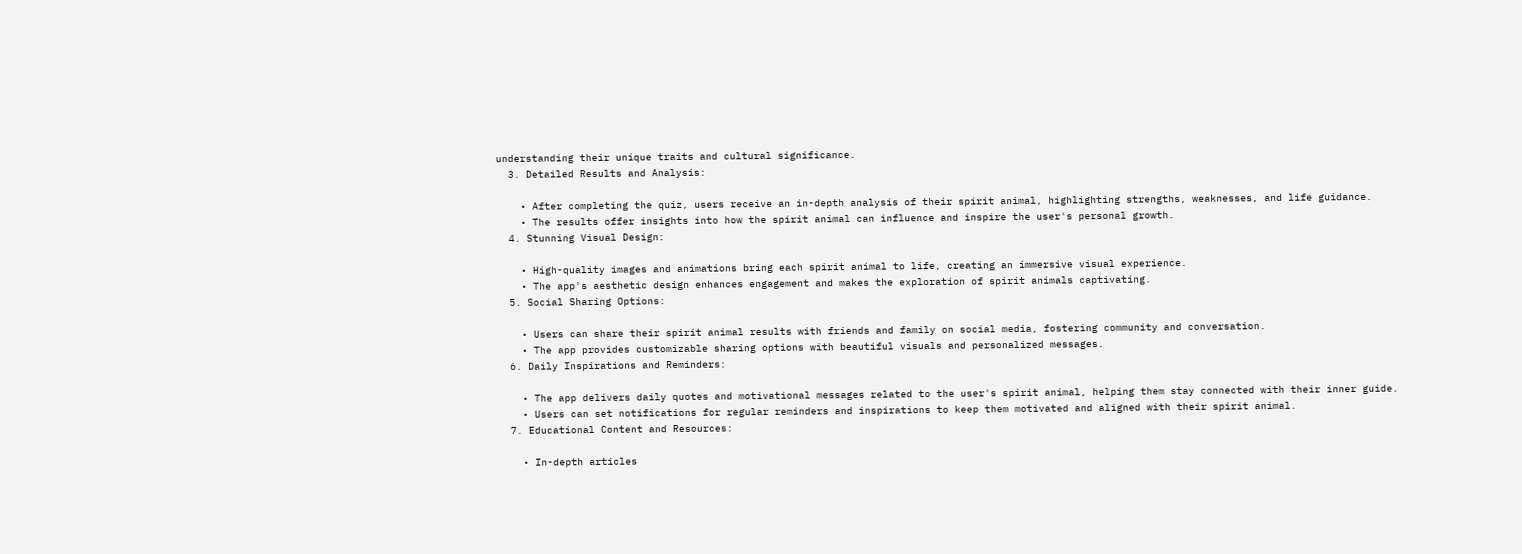understanding their unique traits and cultural significance.
  3. Detailed Results and Analysis:

    • After completing the quiz, users receive an in-depth analysis of their spirit animal, highlighting strengths, weaknesses, and life guidance.
    • The results offer insights into how the spirit animal can influence and inspire the user's personal growth.
  4. Stunning Visual Design:

    • High-quality images and animations bring each spirit animal to life, creating an immersive visual experience.
    • The app's aesthetic design enhances engagement and makes the exploration of spirit animals captivating.
  5. Social Sharing Options:

    • Users can share their spirit animal results with friends and family on social media, fostering community and conversation.
    • The app provides customizable sharing options with beautiful visuals and personalized messages.
  6. Daily Inspirations and Reminders:

    • The app delivers daily quotes and motivational messages related to the user's spirit animal, helping them stay connected with their inner guide.
    • Users can set notifications for regular reminders and inspirations to keep them motivated and aligned with their spirit animal.
  7. Educational Content and Resources:

    • In-depth articles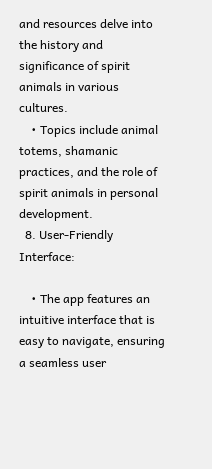and resources delve into the history and significance of spirit animals in various cultures.
    • Topics include animal totems, shamanic practices, and the role of spirit animals in personal development.
  8. User-Friendly Interface:

    • The app features an intuitive interface that is easy to navigate, ensuring a seamless user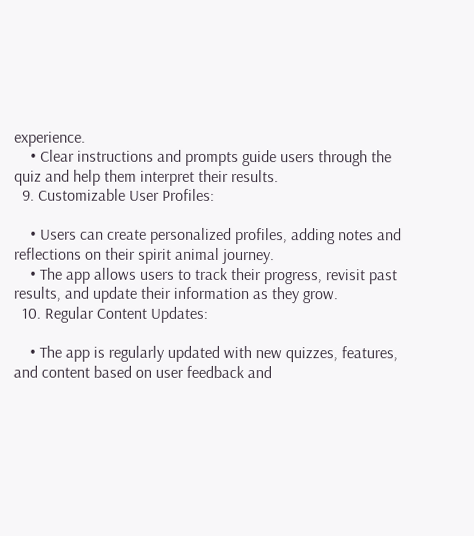experience.
    • Clear instructions and prompts guide users through the quiz and help them interpret their results.
  9. Customizable User Profiles:

    • Users can create personalized profiles, adding notes and reflections on their spirit animal journey.
    • The app allows users to track their progress, revisit past results, and update their information as they grow.
  10. Regular Content Updates:

    • The app is regularly updated with new quizzes, features, and content based on user feedback and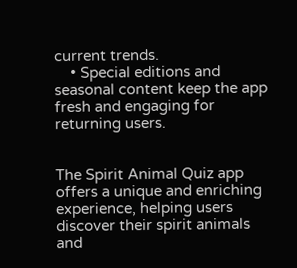current trends.
    • Special editions and seasonal content keep the app fresh and engaging for returning users.


The Spirit Animal Quiz app offers a unique and enriching experience, helping users discover their spirit animals and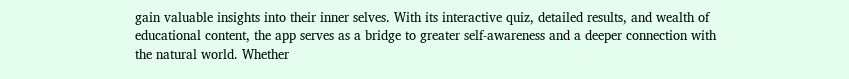gain valuable insights into their inner selves. With its interactive quiz, detailed results, and wealth of educational content, the app serves as a bridge to greater self-awareness and a deeper connection with the natural world. Whether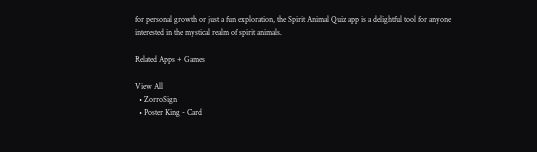for personal growth or just a fun exploration, the Spirit Animal Quiz app is a delightful tool for anyone interested in the mystical realm of spirit animals.

Related Apps + Games

View All
  • ZorroSign
  • Poster King - Card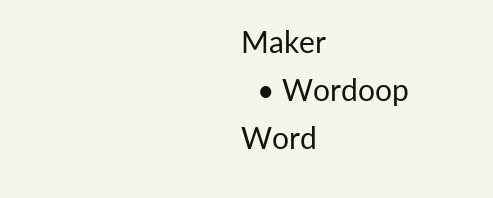Maker
  • Wordoop Word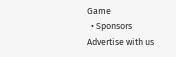Game
  • Sponsors Advertise with us